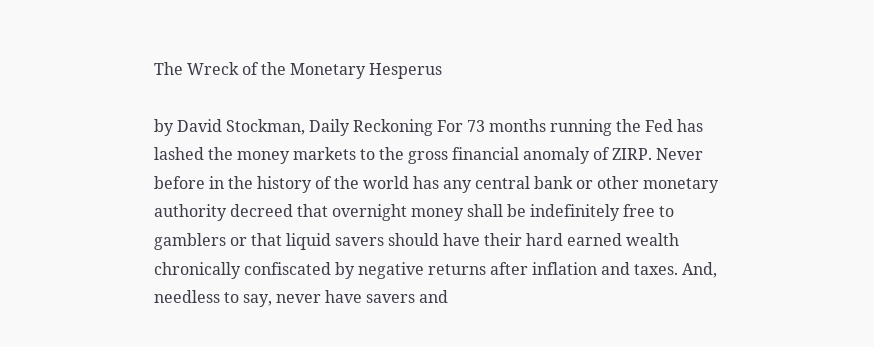The Wreck of the Monetary Hesperus

by David Stockman, Daily Reckoning For 73 months running the Fed has lashed the money markets to the gross financial anomaly of ZIRP. Never before in the history of the world has any central bank or other monetary authority decreed that overnight money shall be indefinitely free to gamblers or that liquid savers should have their hard earned wealth chronically confiscated by negative returns after inflation and taxes. And, needless to say, never have savers and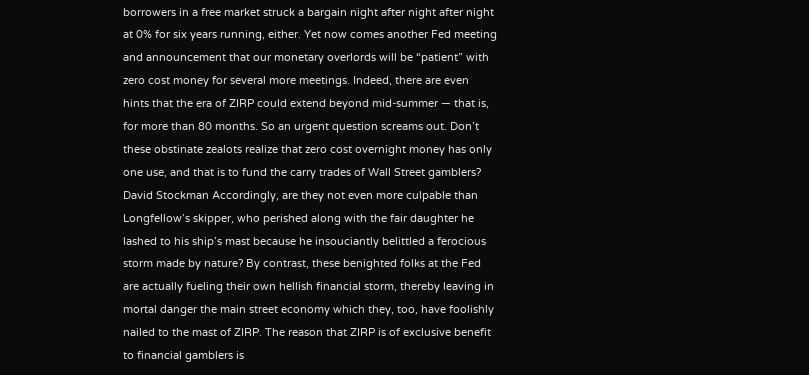borrowers in a free market struck a bargain night after night after night at 0% for six years running, either. Yet now comes another Fed meeting and announcement that our monetary overlords will be “patient” with zero cost money for several more meetings. Indeed, there are even hints that the era of ZIRP could extend beyond mid-summer — that is, for more than 80 months. So an urgent question screams out. Don’t these obstinate zealots realize that zero cost overnight money has only one use, and that is to fund the carry trades of Wall Street gamblers? David Stockman Accordingly, are they not even more culpable than Longfellow’s skipper, who perished along with the fair daughter he lashed to his ship’s mast because he insouciantly belittled a ferocious storm made by nature? By contrast, these benighted folks at the Fed are actually fueling their own hellish financial storm, thereby leaving in mortal danger the main street economy which they, too, have foolishly nailed to the mast of ZIRP. The reason that ZIRP is of exclusive benefit to financial gamblers is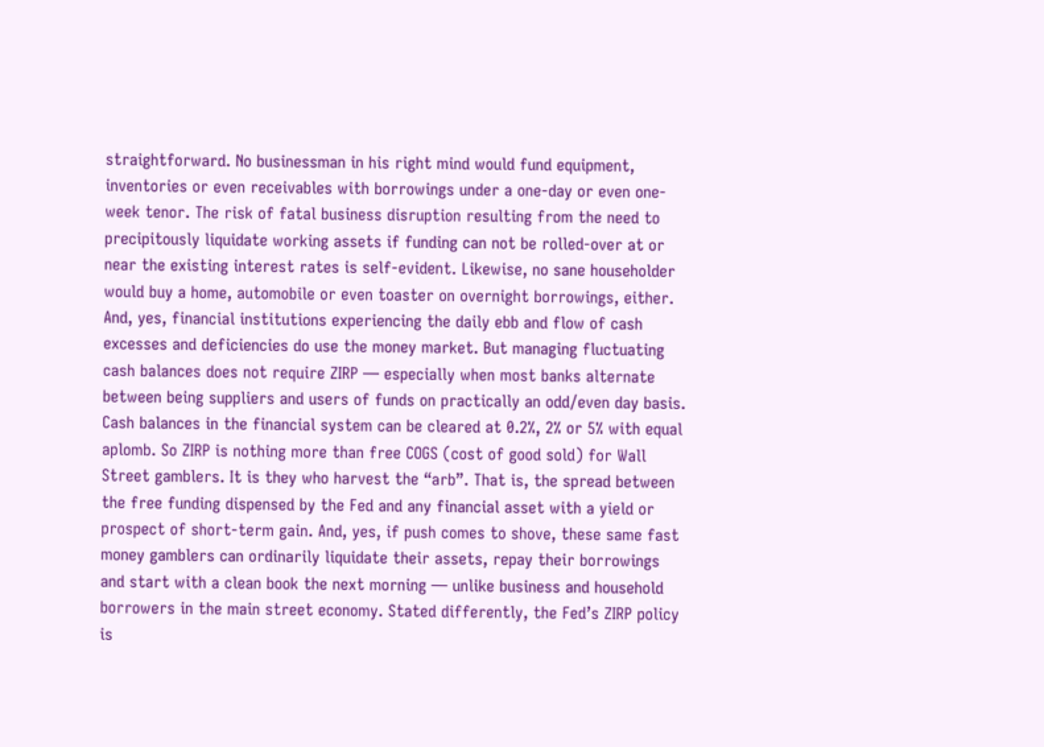straightforward. No businessman in his right mind would fund equipment, inventories or even receivables with borrowings under a one-day or even one-week tenor. The risk of fatal business disruption resulting from the need to precipitously liquidate working assets if funding can not be rolled-over at or near the existing interest rates is self-evident. Likewise, no sane householder would buy a home, automobile or even toaster on overnight borrowings, either. And, yes, financial institutions experiencing the daily ebb and flow of cash excesses and deficiencies do use the money market. But managing fluctuating cash balances does not require ZIRP — especially when most banks alternate between being suppliers and users of funds on practically an odd/even day basis. Cash balances in the financial system can be cleared at 0.2%, 2% or 5% with equal aplomb. So ZIRP is nothing more than free COGS (cost of good sold) for Wall Street gamblers. It is they who harvest the “arb”. That is, the spread between the free funding dispensed by the Fed and any financial asset with a yield or prospect of short-term gain. And, yes, if push comes to shove, these same fast money gamblers can ordinarily liquidate their assets, repay their borrowings and start with a clean book the next morning — unlike business and household borrowers in the main street economy. Stated differently, the Fed’s ZIRP policy is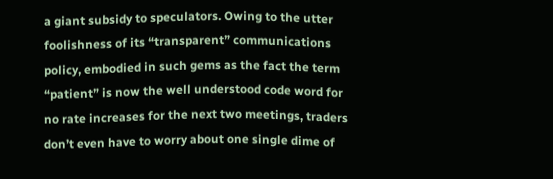a giant subsidy to speculators. Owing to the utter foolishness of its “transparent” communications policy, embodied in such gems as the fact the term “patient” is now the well understood code word for no rate increases for the next two meetings, traders don’t even have to worry about one single dime of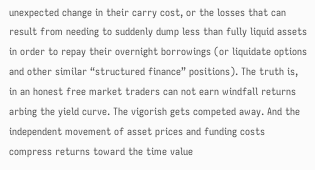unexpected change in their carry cost, or the losses that can result from needing to suddenly dump less than fully liquid assets in order to repay their overnight borrowings (or liquidate options and other similar “structured finance” positions). The truth is, in an honest free market traders can not earn windfall returns arbing the yield curve. The vigorish gets competed away. And the independent movement of asset prices and funding costs compress returns toward the time value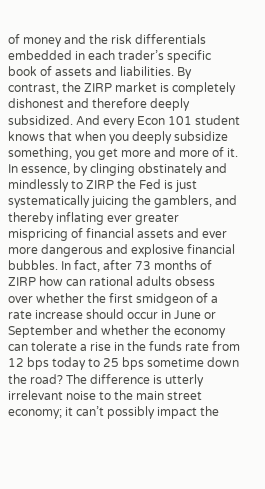of money and the risk differentials embedded in each trader’s specific book of assets and liabilities. By contrast, the ZIRP market is completely dishonest and therefore deeply subsidized. And every Econ 101 student knows that when you deeply subsidize something, you get more and more of it. In essence, by clinging obstinately and mindlessly to ZIRP the Fed is just systematically juicing the gamblers, and thereby inflating ever greater mispricing of financial assets and ever more dangerous and explosive financial bubbles. In fact, after 73 months of ZIRP how can rational adults obsess over whether the first smidgeon of a rate increase should occur in June or September and whether the economy can tolerate a rise in the funds rate from 12 bps today to 25 bps sometime down the road? The difference is utterly irrelevant noise to the main street economy; it can’t possibly impact the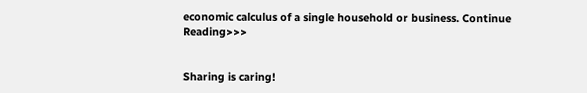economic calculus of a single household or business. Continue Reading>>>


Sharing is caring!